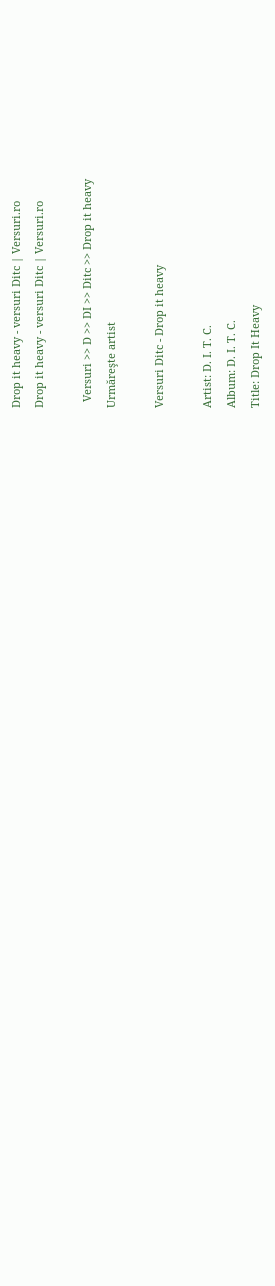Drop it heavy - versuri Ditc | Versuri.ro
Drop it heavy - versuri Ditc | Versuri.ro

  Versuri >> D >> DI >> Ditc >> Drop it heavy
Urmăreşte artist

Versuri Ditc - Drop it heavy

Artist: D. I. T. C.
Album: D. I. T. C.
Title: Drop It Heavy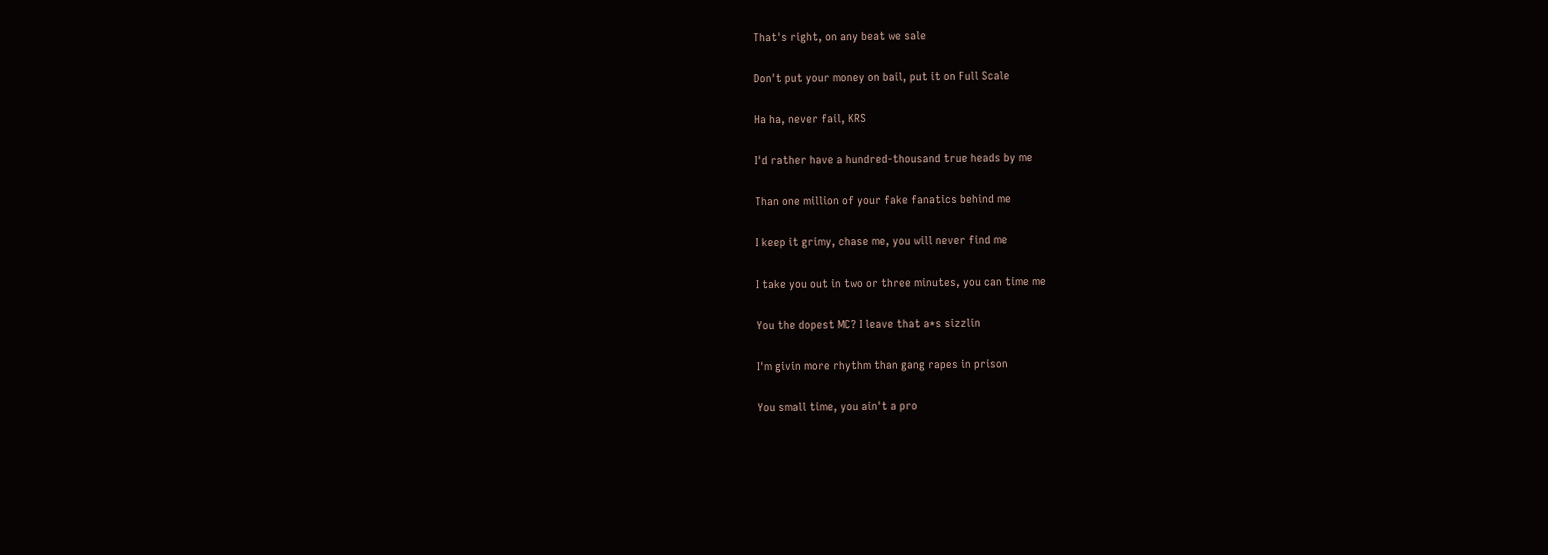That's right, on any beat we sale

Don't put your money on bail, put it on Full Scale

Ha ha, never fail, KRS

I'd rather have a hundred-thousand true heads by me

Than one million of your fake fanatics behind me

I keep it grimy, chase me, you will never find me

I take you out in two or three minutes, you can time me

You the dopest MC? I leave that a*s sizzlin

I'm givin more rhythm than gang rapes in prison

You small time, you ain't a pro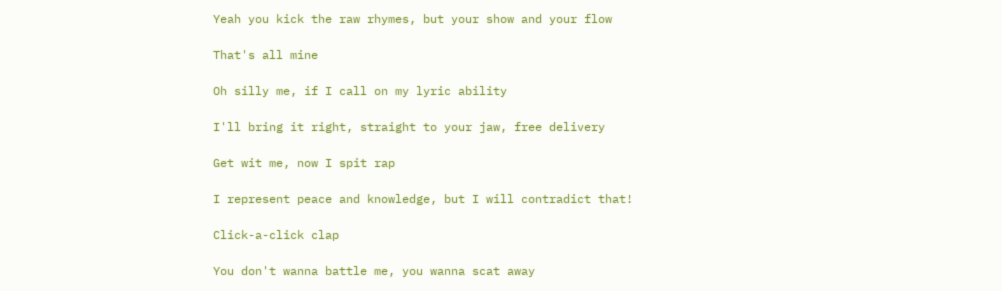Yeah you kick the raw rhymes, but your show and your flow

That's all mine

Oh silly me, if I call on my lyric ability

I'll bring it right, straight to your jaw, free delivery

Get wit me, now I spit rap

I represent peace and knowledge, but I will contradict that!

Click-a-click clap

You don't wanna battle me, you wanna scat away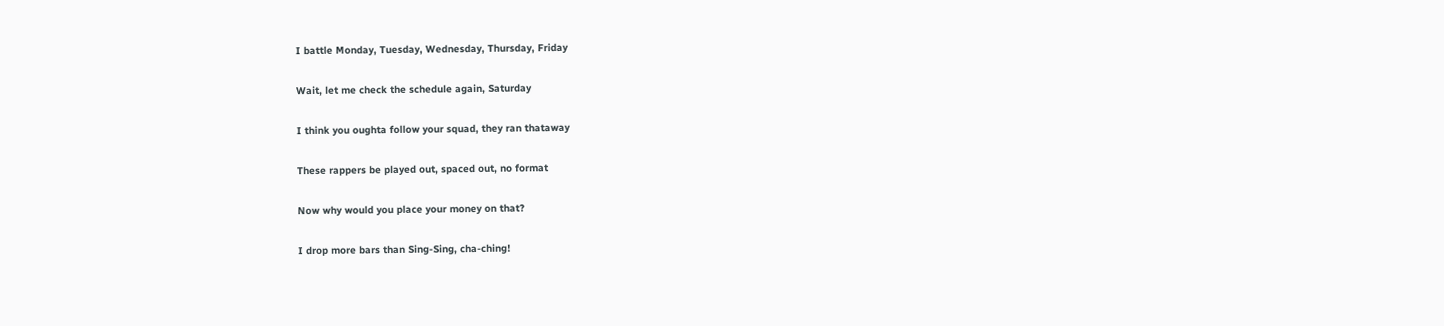I battle Monday, Tuesday, Wednesday, Thursday, Friday

Wait, let me check the schedule again, Saturday

I think you oughta follow your squad, they ran thataway

These rappers be played out, spaced out, no format

Now why would you place your money on that?

I drop more bars than Sing-Sing, cha-ching!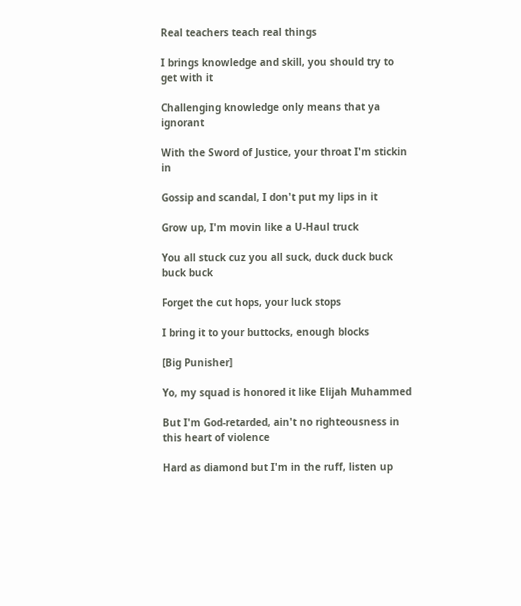Real teachers teach real things

I brings knowledge and skill, you should try to get with it

Challenging knowledge only means that ya ignorant

With the Sword of Justice, your throat I'm stickin in

Gossip and scandal, I don't put my lips in it

Grow up, I'm movin like a U-Haul truck

You all stuck cuz you all suck, duck duck buck buck buck

Forget the cut hops, your luck stops

I bring it to your buttocks, enough blocks

[Big Punisher]

Yo, my squad is honored it like Elijah Muhammed

But I'm God-retarded, ain't no righteousness in this heart of violence

Hard as diamond but I'm in the ruff, listen up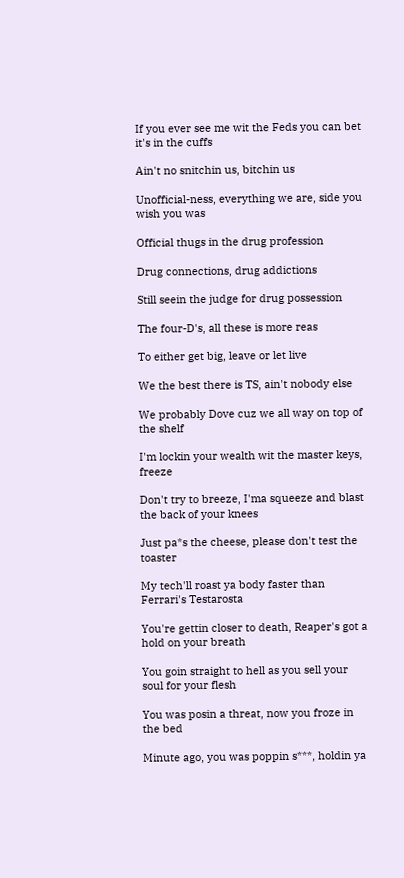If you ever see me wit the Feds you can bet it's in the cuffs

Ain't no snitchin us, bitchin us

Unofficial-ness, everything we are, side you wish you was

Official thugs in the drug profession

Drug connections, drug addictions

Still seein the judge for drug possession

The four-D's, all these is more reas

To either get big, leave or let live

We the best there is TS, ain't nobody else

We probably Dove cuz we all way on top of the shelf

I'm lockin your wealth wit the master keys, freeze

Don't try to breeze, I'ma squeeze and blast the back of your knees

Just pa*s the cheese, please don't test the toaster

My tech'll roast ya body faster than Ferrari's Testarosta

You're gettin closer to death, Reaper's got a hold on your breath

You goin straight to hell as you sell your soul for your flesh

You was posin a threat, now you froze in the bed

Minute ago, you was poppin s***, holdin ya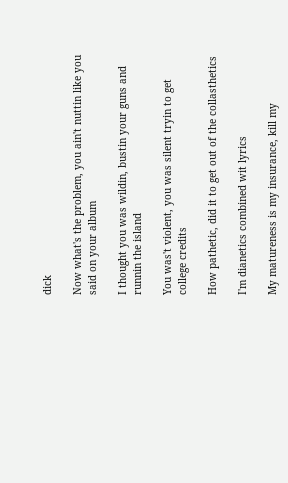dick

Now what's the problem, you ain't nuttin like you said on your album

I thought you was wildin, bustin your guns and runnin the island

You was't violent, you was silent tryin to get college credits

How pathetic, did it to get out of the collasthetics

I'm dianetics combined wit lyrics

My matureness is my insurance, kill my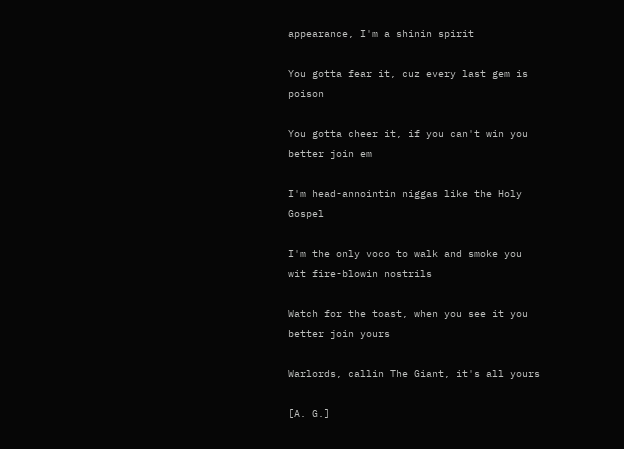appearance, I'm a shinin spirit

You gotta fear it, cuz every last gem is poison

You gotta cheer it, if you can't win you better join em

I'm head-annointin niggas like the Holy Gospel

I'm the only voco to walk and smoke you wit fire-blowin nostrils

Watch for the toast, when you see it you better join yours

Warlords, callin The Giant, it's all yours

[A. G.]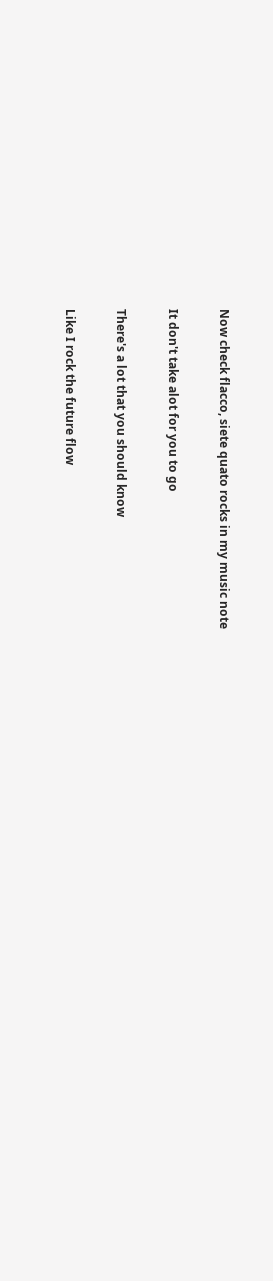Now check flacco, siete quato rocks in my music note

It don't take alot for you to go

There's a lot that you should know

Like I rock the future flow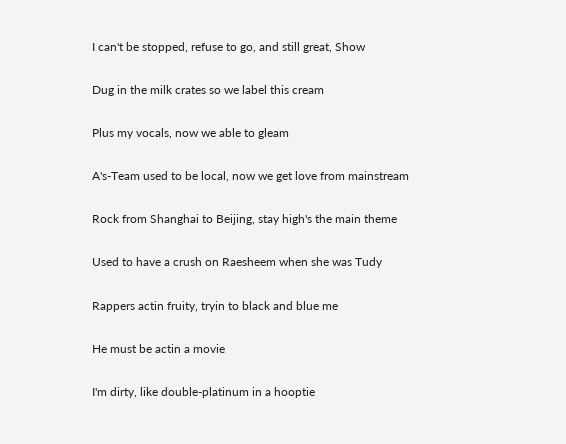I can't be stopped, refuse to go, and still great, Show

Dug in the milk crates so we label this cream

Plus my vocals, now we able to gleam

A's-Team used to be local, now we get love from mainstream

Rock from Shanghai to Beijing, stay high's the main theme

Used to have a crush on Raesheem when she was Tudy

Rappers actin fruity, tryin to black and blue me

He must be actin a movie

I'm dirty, like double-platinum in a hooptie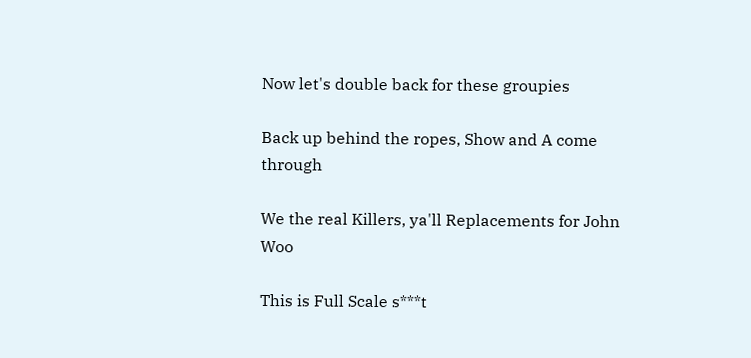Now let's double back for these groupies

Back up behind the ropes, Show and A come through

We the real Killers, ya'll Replacements for John Woo

This is Full Scale s***t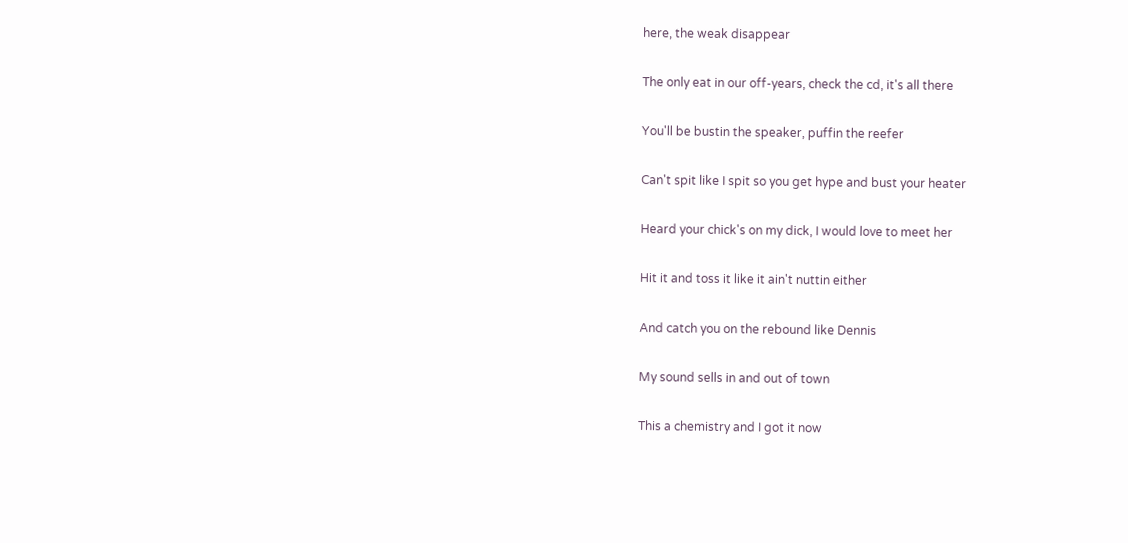here, the weak disappear

The only eat in our off-years, check the cd, it's all there

You'll be bustin the speaker, puffin the reefer

Can't spit like I spit so you get hype and bust your heater

Heard your chick's on my dick, I would love to meet her

Hit it and toss it like it ain't nuttin either

And catch you on the rebound like Dennis

My sound sells in and out of town

This a chemistry and I got it now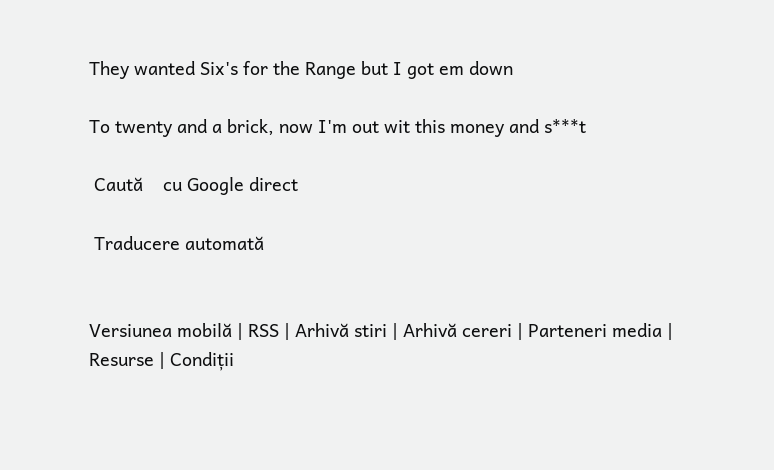They wanted Six's for the Range but I got em down

To twenty and a brick, now I'm out wit this money and s***t

 Caută    cu Google direct

 Traducere automată


Versiunea mobilă | RSS | Arhivă stiri | Arhivă cereri | Parteneri media | Resurse | Condiții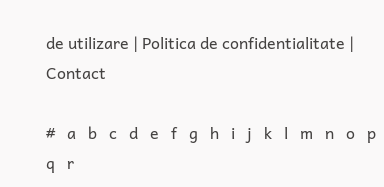de utilizare | Politica de confidentialitate | Contact

#   a   b   c   d   e   f   g   h   i   j   k   l   m   n   o   p   q   r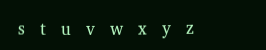s   t   u   v   w   x   y   z